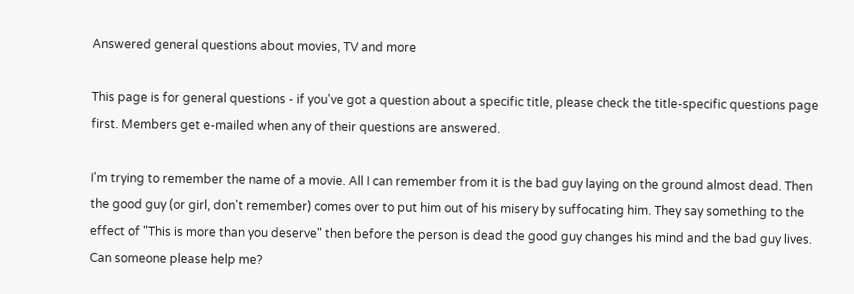Answered general questions about movies, TV and more

This page is for general questions - if you've got a question about a specific title, please check the title-specific questions page first. Members get e-mailed when any of their questions are answered.

I'm trying to remember the name of a movie. All I can remember from it is the bad guy laying on the ground almost dead. Then the good guy (or girl, don't remember) comes over to put him out of his misery by suffocating him. They say something to the effect of "This is more than you deserve" then before the person is dead the good guy changes his mind and the bad guy lives. Can someone please help me?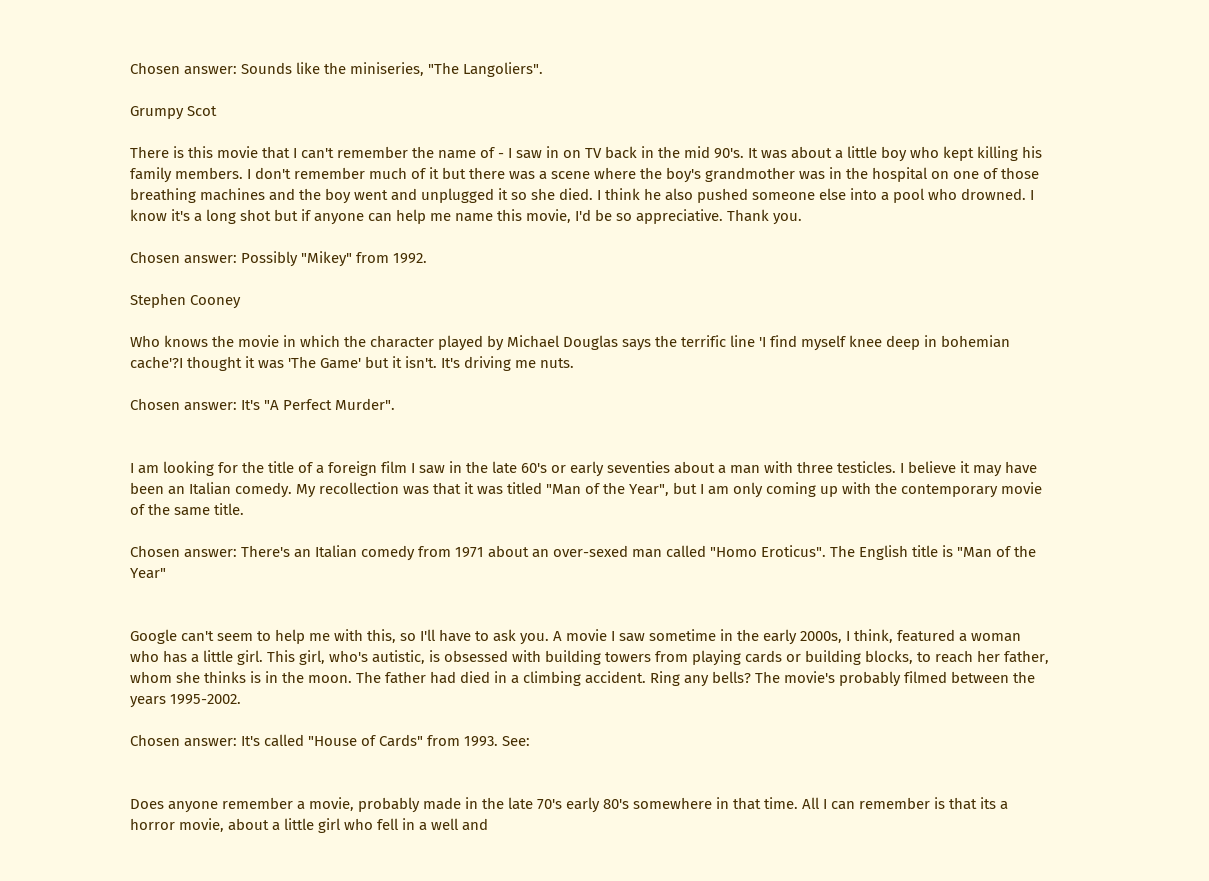Chosen answer: Sounds like the miniseries, "The Langoliers".

Grumpy Scot

There is this movie that I can't remember the name of - I saw in on TV back in the mid 90's. It was about a little boy who kept killing his family members. I don't remember much of it but there was a scene where the boy's grandmother was in the hospital on one of those breathing machines and the boy went and unplugged it so she died. I think he also pushed someone else into a pool who drowned. I know it's a long shot but if anyone can help me name this movie, I'd be so appreciative. Thank you.

Chosen answer: Possibly "Mikey" from 1992.

Stephen Cooney

Who knows the movie in which the character played by Michael Douglas says the terrific line 'I find myself knee deep in bohemian cache'?I thought it was 'The Game' but it isn't. It's driving me nuts.

Chosen answer: It's "A Perfect Murder".


I am looking for the title of a foreign film I saw in the late 60's or early seventies about a man with three testicles. I believe it may have been an Italian comedy. My recollection was that it was titled "Man of the Year", but I am only coming up with the contemporary movie of the same title.

Chosen answer: There's an Italian comedy from 1971 about an over-sexed man called "Homo Eroticus". The English title is "Man of the Year"


Google can't seem to help me with this, so I'll have to ask you. A movie I saw sometime in the early 2000s, I think, featured a woman who has a little girl. This girl, who's autistic, is obsessed with building towers from playing cards or building blocks, to reach her father, whom she thinks is in the moon. The father had died in a climbing accident. Ring any bells? The movie's probably filmed between the years 1995-2002.

Chosen answer: It's called "House of Cards" from 1993. See:


Does anyone remember a movie, probably made in the late 70's early 80's somewhere in that time. All I can remember is that its a horror movie, about a little girl who fell in a well and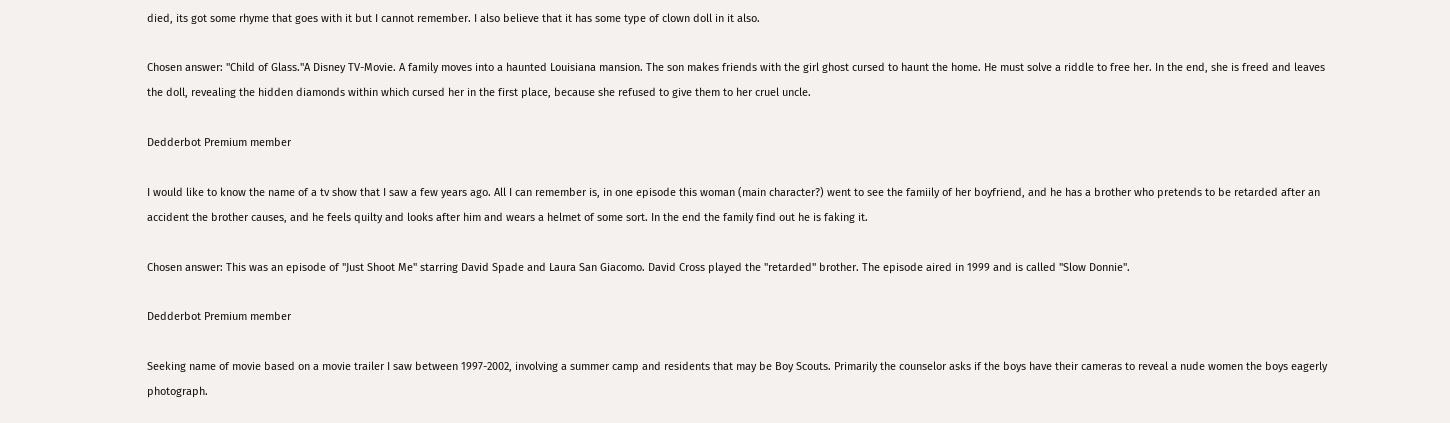died, its got some rhyme that goes with it but I cannot remember. I also believe that it has some type of clown doll in it also.

Chosen answer: "Child of Glass."A Disney TV-Movie. A family moves into a haunted Louisiana mansion. The son makes friends with the girl ghost cursed to haunt the home. He must solve a riddle to free her. In the end, she is freed and leaves the doll, revealing the hidden diamonds within which cursed her in the first place, because she refused to give them to her cruel uncle.

Dedderbot Premium member

I would like to know the name of a tv show that I saw a few years ago. All I can remember is, in one episode this woman (main character?) went to see the famiily of her boyfriend, and he has a brother who pretends to be retarded after an accident the brother causes, and he feels quilty and looks after him and wears a helmet of some sort. In the end the family find out he is faking it.

Chosen answer: This was an episode of "Just Shoot Me" starring David Spade and Laura San Giacomo. David Cross played the "retarded" brother. The episode aired in 1999 and is called "Slow Donnie".

Dedderbot Premium member

Seeking name of movie based on a movie trailer I saw between 1997-2002, involving a summer camp and residents that may be Boy Scouts. Primarily the counselor asks if the boys have their cameras to reveal a nude women the boys eagerly photograph.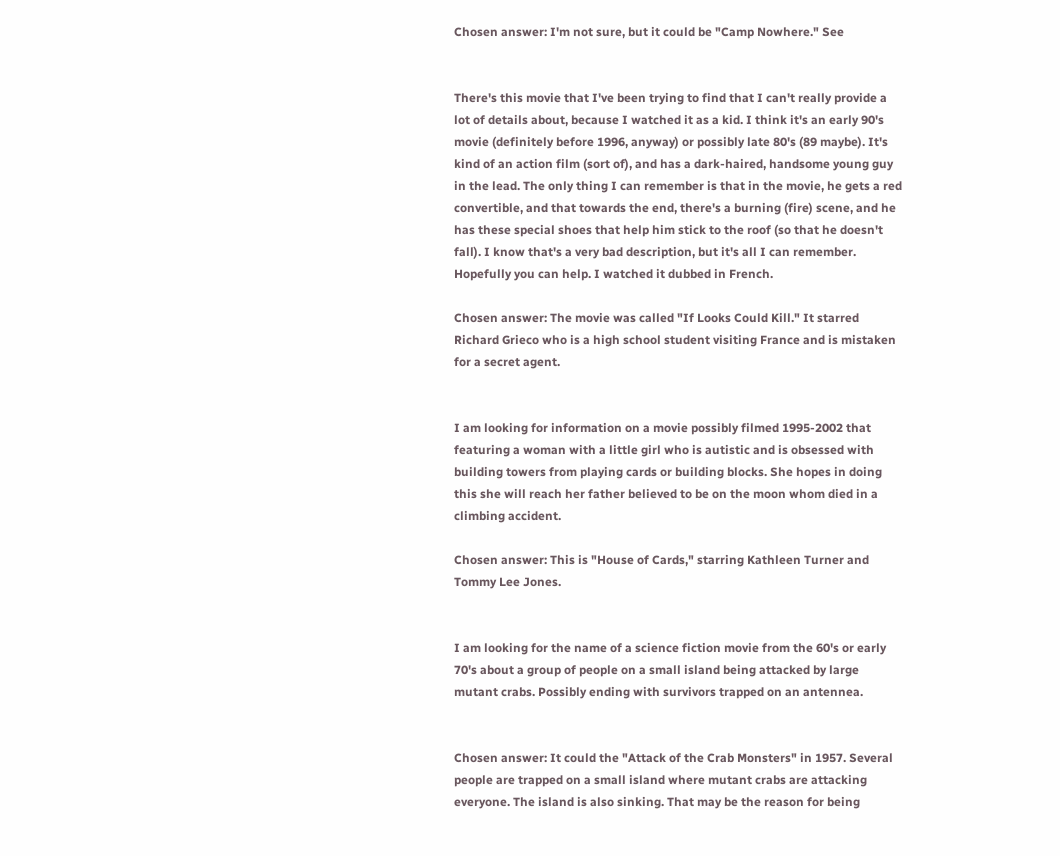Chosen answer: I'm not sure, but it could be "Camp Nowhere." See


There's this movie that I've been trying to find that I can't really provide a lot of details about, because I watched it as a kid. I think it's an early 90's movie (definitely before 1996, anyway) or possibly late 80's (89 maybe). It's kind of an action film (sort of), and has a dark-haired, handsome young guy in the lead. The only thing I can remember is that in the movie, he gets a red convertible, and that towards the end, there's a burning (fire) scene, and he has these special shoes that help him stick to the roof (so that he doesn't fall). I know that's a very bad description, but it's all I can remember. Hopefully you can help. I watched it dubbed in French.

Chosen answer: The movie was called "If Looks Could Kill." It starred Richard Grieco who is a high school student visiting France and is mistaken for a secret agent.


I am looking for information on a movie possibly filmed 1995-2002 that featuring a woman with a little girl who is autistic and is obsessed with building towers from playing cards or building blocks. She hopes in doing this she will reach her father believed to be on the moon whom died in a climbing accident.

Chosen answer: This is "House of Cards," starring Kathleen Turner and Tommy Lee Jones.


I am looking for the name of a science fiction movie from the 60's or early 70's about a group of people on a small island being attacked by large mutant crabs. Possibly ending with survivors trapped on an antennea.


Chosen answer: It could the "Attack of the Crab Monsters" in 1957. Several people are trapped on a small island where mutant crabs are attacking everyone. The island is also sinking. That may be the reason for being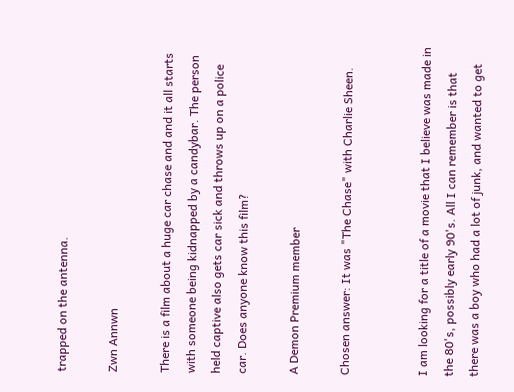trapped on the antenna.

Zwn Annwn

There is a film about a huge car chase and and it all starts with someone being kidnapped by a candybar. The person held captive also gets car sick and throws up on a police car. Does anyone know this film?

A Demon Premium member

Chosen answer: It was "The Chase" with Charlie Sheen.


I am looking for a title of a movie that I believe was made in the 80's, possibly early 90's. All I can remember is that there was a boy who had a lot of junk, and wanted to get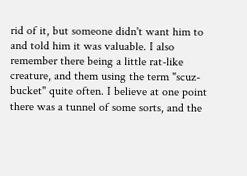rid of it, but someone didn't want him to and told him it was valuable. I also remember there being a little rat-like creature, and them using the term "scuz-bucket" quite often. I believe at one point there was a tunnel of some sorts, and the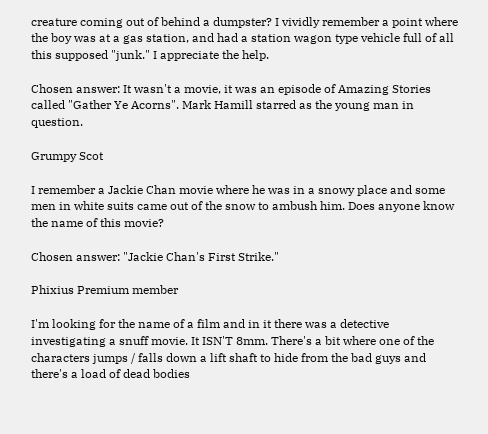creature coming out of behind a dumpster? I vividly remember a point where the boy was at a gas station, and had a station wagon type vehicle full of all this supposed "junk." I appreciate the help.

Chosen answer: It wasn't a movie, it was an episode of Amazing Stories called "Gather Ye Acorns". Mark Hamill starred as the young man in question.

Grumpy Scot

I remember a Jackie Chan movie where he was in a snowy place and some men in white suits came out of the snow to ambush him. Does anyone know the name of this movie?

Chosen answer: "Jackie Chan's First Strike."

Phixius Premium member

I'm looking for the name of a film and in it there was a detective investigating a snuff movie. It ISN'T 8mm. There's a bit where one of the characters jumps / falls down a lift shaft to hide from the bad guys and there's a load of dead bodies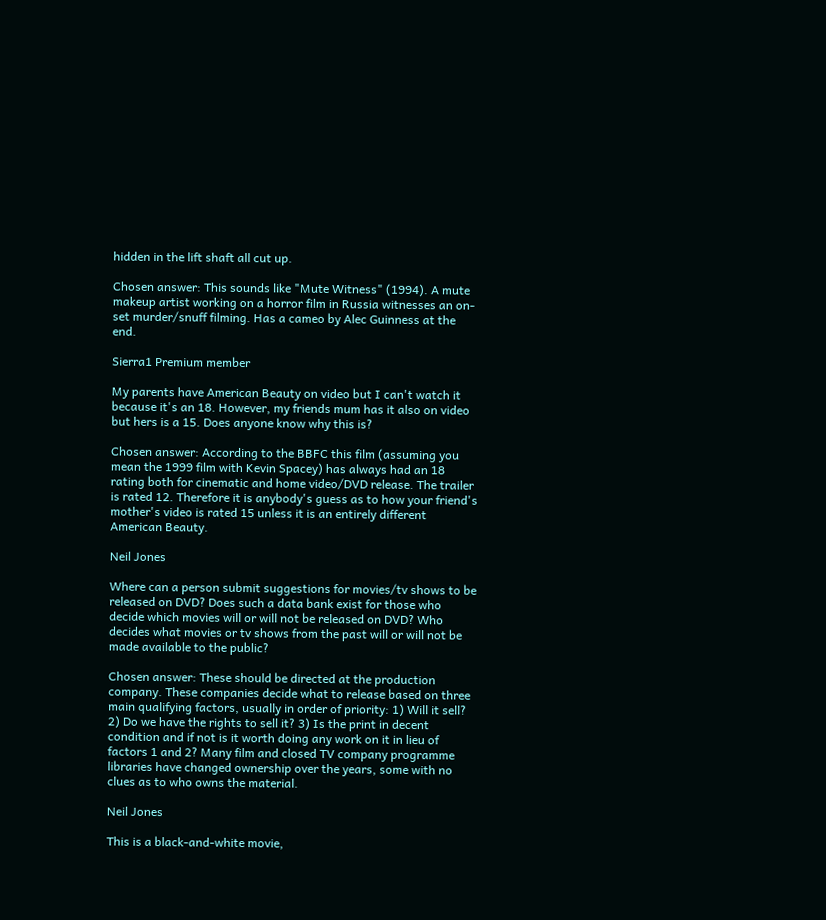hidden in the lift shaft all cut up.

Chosen answer: This sounds like "Mute Witness" (1994). A mute makeup artist working on a horror film in Russia witnesses an on-set murder/snuff filming. Has a cameo by Alec Guinness at the end.

Sierra1 Premium member

My parents have American Beauty on video but I can't watch it because it's an 18. However, my friends mum has it also on video but hers is a 15. Does anyone know why this is?

Chosen answer: According to the BBFC this film (assuming you mean the 1999 film with Kevin Spacey) has always had an 18 rating both for cinematic and home video/DVD release. The trailer is rated 12. Therefore it is anybody's guess as to how your friend's mother's video is rated 15 unless it is an entirely different American Beauty.

Neil Jones

Where can a person submit suggestions for movies/tv shows to be released on DVD? Does such a data bank exist for those who decide which movies will or will not be released on DVD? Who decides what movies or tv shows from the past will or will not be made available to the public?

Chosen answer: These should be directed at the production company. These companies decide what to release based on three main qualifying factors, usually in order of priority: 1) Will it sell? 2) Do we have the rights to sell it? 3) Is the print in decent condition and if not is it worth doing any work on it in lieu of factors 1 and 2? Many film and closed TV company programme libraries have changed ownership over the years, some with no clues as to who owns the material.

Neil Jones

This is a black-and-white movie,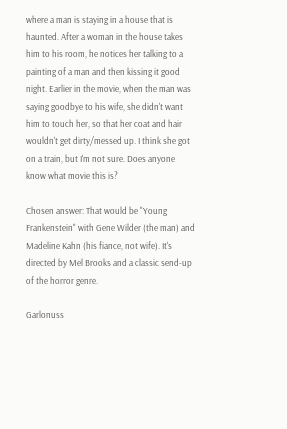where a man is staying in a house that is haunted. After a woman in the house takes him to his room, he notices her talking to a painting of a man and then kissing it good night. Earlier in the movie, when the man was saying goodbye to his wife, she didn't want him to touch her, so that her coat and hair wouldn't get dirty/messed up. I think she got on a train, but I'm not sure. Does anyone know what movie this is?

Chosen answer: That would be "Young Frankenstein" with Gene Wilder (the man) and Madeline Kahn (his fiance, not wife). It's directed by Mel Brooks and a classic send-up of the horror genre.

Garlonuss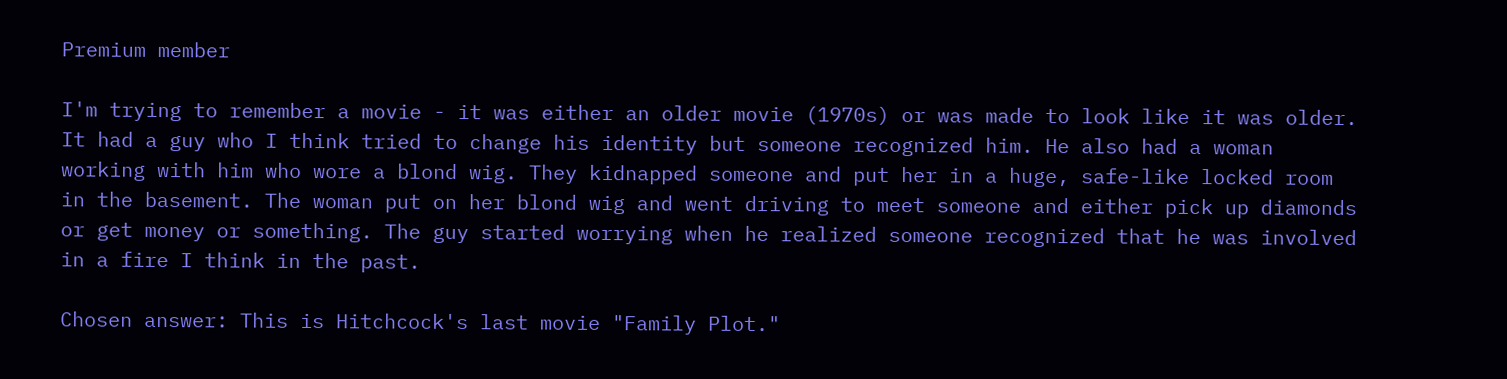Premium member

I'm trying to remember a movie - it was either an older movie (1970s) or was made to look like it was older. It had a guy who I think tried to change his identity but someone recognized him. He also had a woman working with him who wore a blond wig. They kidnapped someone and put her in a huge, safe-like locked room in the basement. The woman put on her blond wig and went driving to meet someone and either pick up diamonds or get money or something. The guy started worrying when he realized someone recognized that he was involved in a fire I think in the past.

Chosen answer: This is Hitchcock's last movie "Family Plot."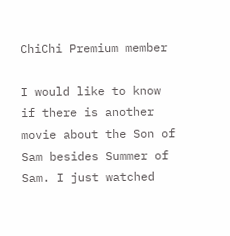ChiChi Premium member

I would like to know if there is another movie about the Son of Sam besides Summer of Sam. I just watched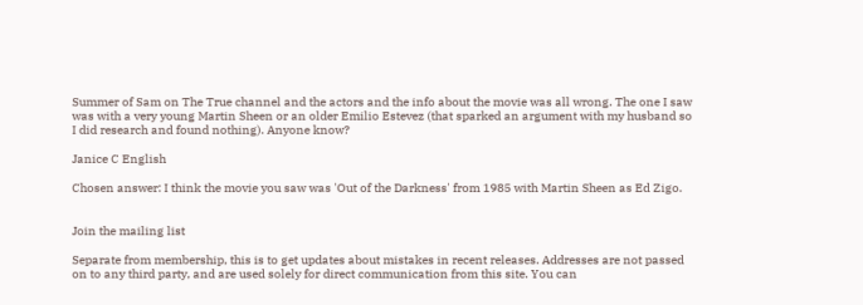Summer of Sam on The True channel and the actors and the info about the movie was all wrong. The one I saw was with a very young Martin Sheen or an older Emilio Estevez (that sparked an argument with my husband so I did research and found nothing). Anyone know?

Janice C English

Chosen answer: I think the movie you saw was 'Out of the Darkness' from 1985 with Martin Sheen as Ed Zigo.


Join the mailing list

Separate from membership, this is to get updates about mistakes in recent releases. Addresses are not passed on to any third party, and are used solely for direct communication from this site. You can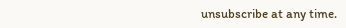unsubscribe at any time.